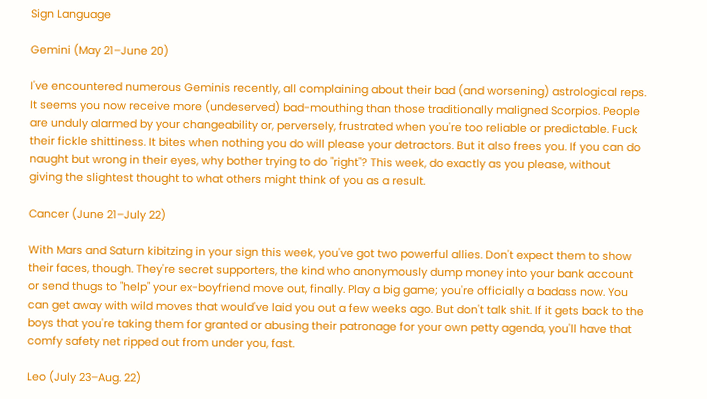Sign Language

Gemini (May 21–June 20)

I've encountered numerous Geminis recently, all complaining about their bad (and worsening) astrological reps. It seems you now receive more (undeserved) bad-mouthing than those traditionally maligned Scorpios. People are unduly alarmed by your changeability or, perversely, frustrated when you're too reliable or predictable. Fuck their fickle shittiness. It bites when nothing you do will please your detractors. But it also frees you. If you can do naught but wrong in their eyes, why bother trying to do "right"? This week, do exactly as you please, without giving the slightest thought to what others might think of you as a result.

Cancer (June 21–July 22)

With Mars and Saturn kibitzing in your sign this week, you've got two powerful allies. Don't expect them to show their faces, though. They're secret supporters, the kind who anonymously dump money into your bank account or send thugs to "help" your ex-boyfriend move out, finally. Play a big game; you're officially a badass now. You can get away with wild moves that would've laid you out a few weeks ago. But don't talk shit. If it gets back to the boys that you're taking them for granted or abusing their patronage for your own petty agenda, you'll have that comfy safety net ripped out from under you, fast.

Leo (July 23–Aug. 22)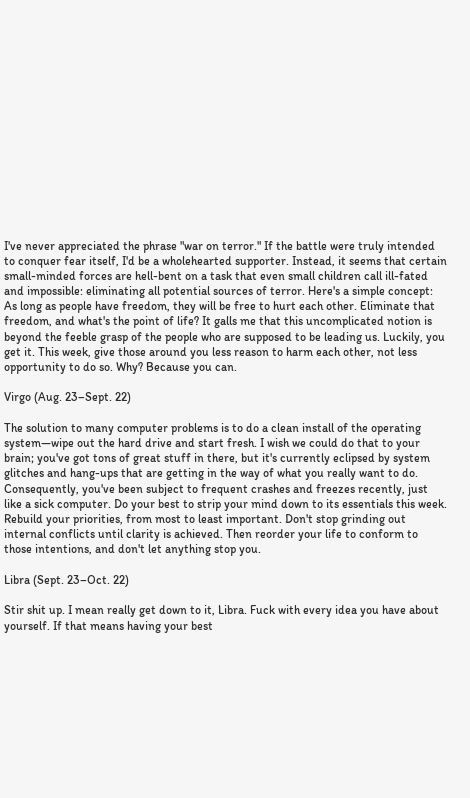I've never appreciated the phrase "war on terror." If the battle were truly intended to conquer fear itself, I'd be a wholehearted supporter. Instead, it seems that certain small-minded forces are hell-bent on a task that even small children call ill-fated and impossible: eliminating all potential sources of terror. Here's a simple concept: As long as people have freedom, they will be free to hurt each other. Eliminate that freedom, and what's the point of life? It galls me that this uncomplicated notion is beyond the feeble grasp of the people who are supposed to be leading us. Luckily, you get it. This week, give those around you less reason to harm each other, not less opportunity to do so. Why? Because you can.

Virgo (Aug. 23–Sept. 22)

The solution to many computer problems is to do a clean install of the operating system—wipe out the hard drive and start fresh. I wish we could do that to your brain; you've got tons of great stuff in there, but it's currently eclipsed by system glitches and hang-ups that are getting in the way of what you really want to do. Consequently, you've been subject to frequent crashes and freezes recently, just like a sick computer. Do your best to strip your mind down to its essentials this week. Rebuild your priorities, from most to least important. Don't stop grinding out internal conflicts until clarity is achieved. Then reorder your life to conform to those intentions, and don't let anything stop you.

Libra (Sept. 23–Oct. 22)

Stir shit up. I mean really get down to it, Libra. Fuck with every idea you have about yourself. If that means having your best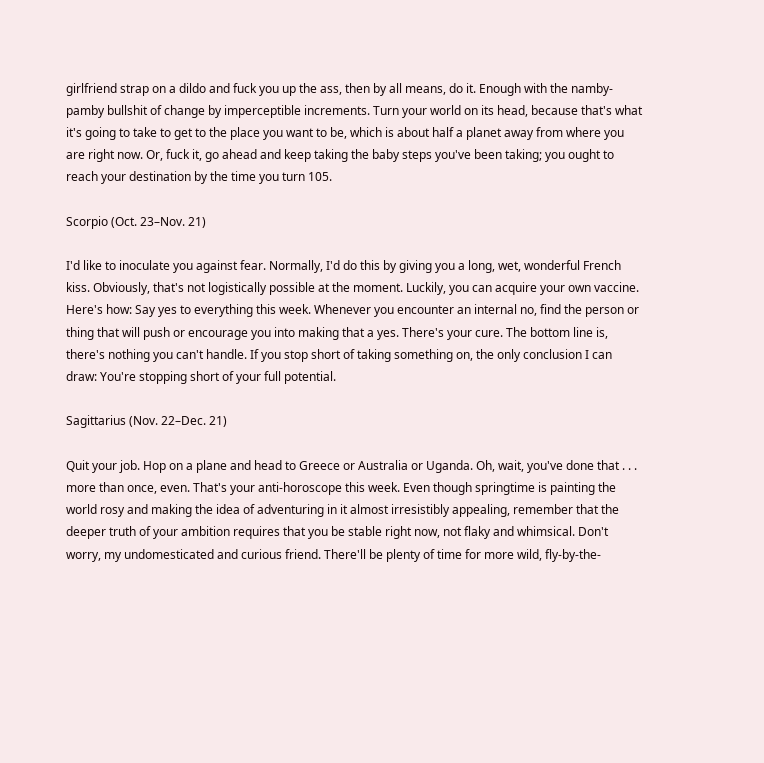girlfriend strap on a dildo and fuck you up the ass, then by all means, do it. Enough with the namby-pamby bullshit of change by imperceptible increments. Turn your world on its head, because that's what it's going to take to get to the place you want to be, which is about half a planet away from where you are right now. Or, fuck it, go ahead and keep taking the baby steps you've been taking; you ought to reach your destination by the time you turn 105.

Scorpio (Oct. 23–Nov. 21)

I'd like to inoculate you against fear. Normally, I'd do this by giving you a long, wet, wonderful French kiss. Obviously, that's not logistically possible at the moment. Luckily, you can acquire your own vaccine. Here's how: Say yes to everything this week. Whenever you encounter an internal no, find the person or thing that will push or encourage you into making that a yes. There's your cure. The bottom line is, there's nothing you can't handle. If you stop short of taking something on, the only conclusion I can draw: You're stopping short of your full potential.

Sagittarius (Nov. 22–Dec. 21)

Quit your job. Hop on a plane and head to Greece or Australia or Uganda. Oh, wait, you've done that . . . more than once, even. That's your anti-horoscope this week. Even though springtime is painting the world rosy and making the idea of adventuring in it almost irresistibly appealing, remember that the deeper truth of your ambition requires that you be stable right now, not flaky and whimsical. Don't worry, my undomesticated and curious friend. There'll be plenty of time for more wild, fly-by-the-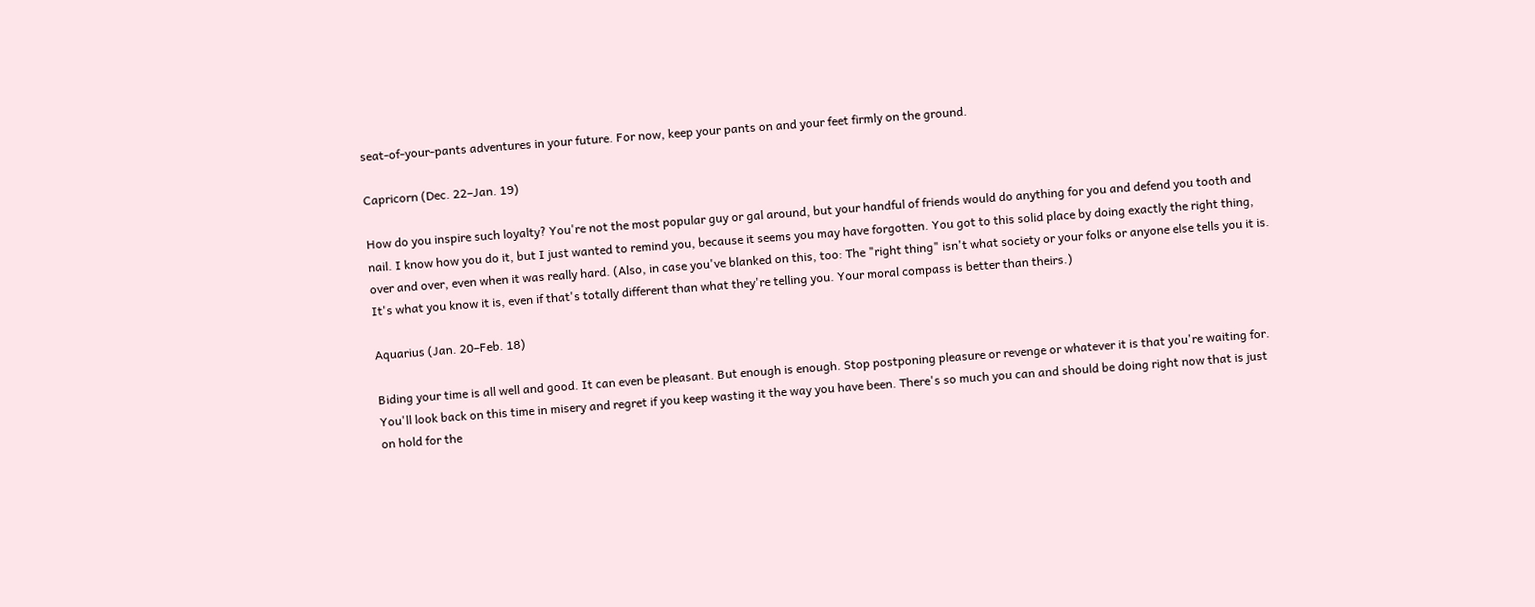seat-of-your-pants adventures in your future. For now, keep your pants on and your feet firmly on the ground.

Capricorn (Dec. 22–Jan. 19)

How do you inspire such loyalty? You're not the most popular guy or gal around, but your handful of friends would do anything for you and defend you tooth and nail. I know how you do it, but I just wanted to remind you, because it seems you may have forgotten. You got to this solid place by doing exactly the right thing, over and over, even when it was really hard. (Also, in case you've blanked on this, too: The "right thing" isn't what society or your folks or anyone else tells you it is. It's what you know it is, even if that's totally different than what they're telling you. Your moral compass is better than theirs.)

Aquarius (Jan. 20–Feb. 18)

Biding your time is all well and good. It can even be pleasant. But enough is enough. Stop postponing pleasure or revenge or whatever it is that you're waiting for. You'll look back on this time in misery and regret if you keep wasting it the way you have been. There's so much you can and should be doing right now that is just on hold for the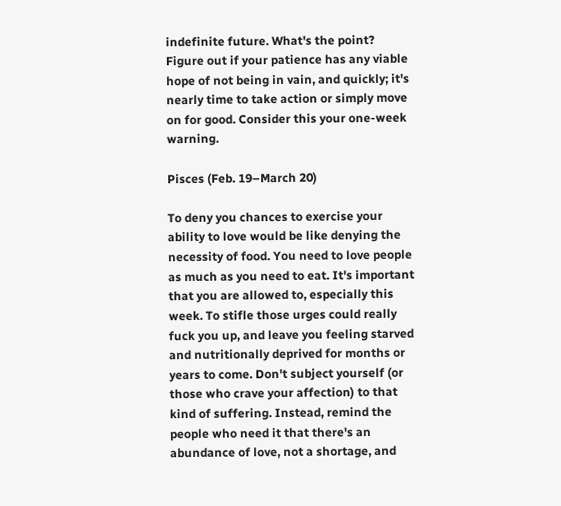indefinite future. What's the point? Figure out if your patience has any viable hope of not being in vain, and quickly; it's nearly time to take action or simply move on for good. Consider this your one-week warning.

Pisces (Feb. 19–March 20)

To deny you chances to exercise your ability to love would be like denying the necessity of food. You need to love people as much as you need to eat. It's important that you are allowed to, especially this week. To stifle those urges could really fuck you up, and leave you feeling starved and nutritionally deprived for months or years to come. Don't subject yourself (or those who crave your affection) to that kind of suffering. Instead, remind the people who need it that there's an abundance of love, not a shortage, and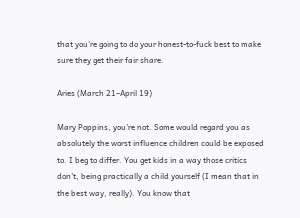that you're going to do your honest-to-fuck best to make sure they get their fair share.

Aries (March 21–April 19)

Mary Poppins, you're not. Some would regard you as absolutely the worst influence children could be exposed to. I beg to differ. You get kids in a way those critics don't, being practically a child yourself (I mean that in the best way, really). You know that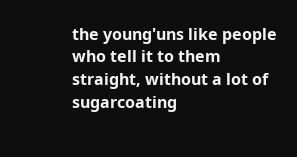the young'uns like people who tell it to them straight, without a lot of sugarcoating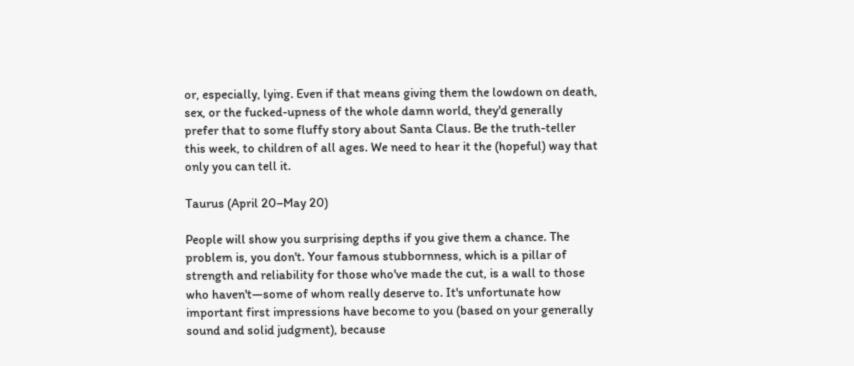or, especially, lying. Even if that means giving them the lowdown on death, sex, or the fucked-upness of the whole damn world, they'd generally prefer that to some fluffy story about Santa Claus. Be the truth-teller this week, to children of all ages. We need to hear it the (hopeful) way that only you can tell it.

Taurus (April 20–May 20)

People will show you surprising depths if you give them a chance. The problem is, you don't. Your famous stubbornness, which is a pillar of strength and reliability for those who've made the cut, is a wall to those who haven't—some of whom really deserve to. It's unfortunate how important first impressions have become to you (based on your generally sound and solid judgment), because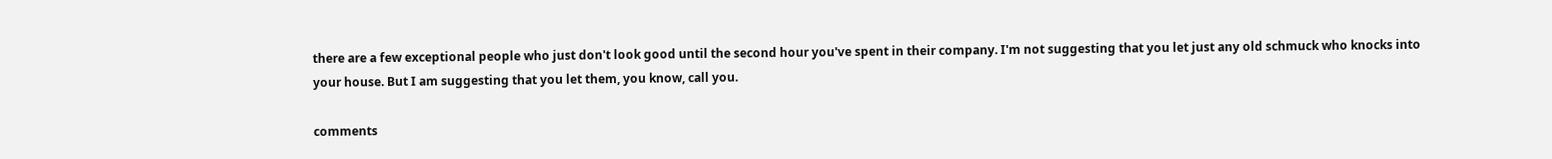there are a few exceptional people who just don't look good until the second hour you've spent in their company. I'm not suggesting that you let just any old schmuck who knocks into your house. But I am suggesting that you let them, you know, call you.

comments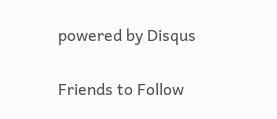powered by Disqus

Friends to Follow